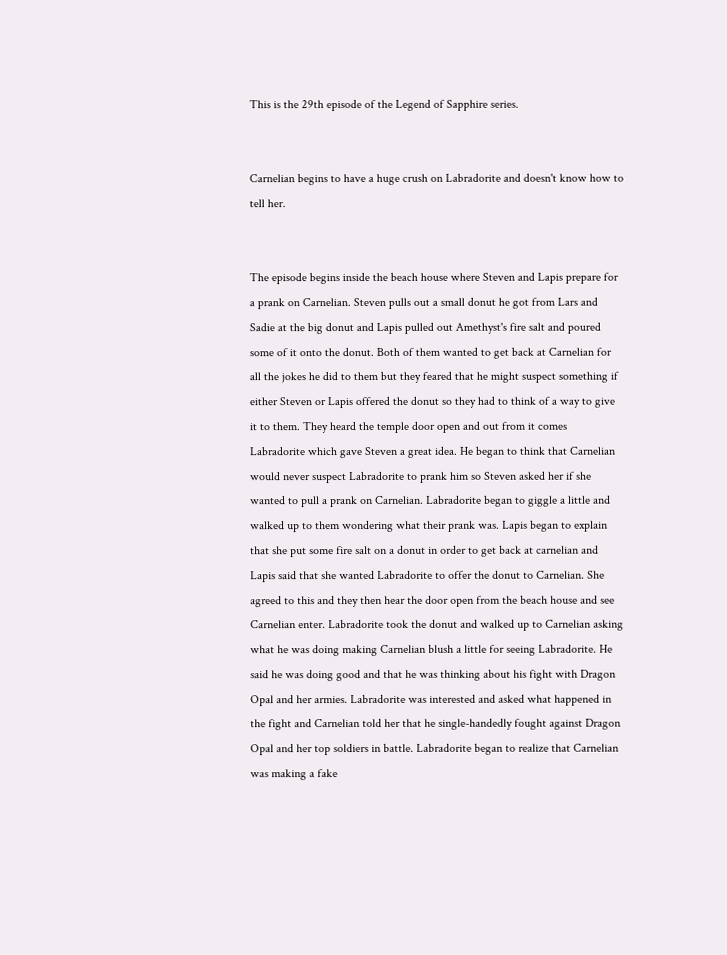This is the 29th episode of the Legend of Sapphire series.


Carnelian begins to have a huge crush on Labradorite and doesn't know how to tell her.


The episode begins inside the beach house where Steven and Lapis prepare for a prank on Carnelian. Steven pulls out a small donut he got from Lars and Sadie at the big donut and Lapis pulled out Amethyst's fire salt and poured some of it onto the donut. Both of them wanted to get back at Carnelian for all the jokes he did to them but they feared that he might suspect something if either Steven or Lapis offered the donut so they had to think of a way to give it to them. They heard the temple door open and out from it comes Labradorite which gave Steven a great idea. He began to think that Carnelian would never suspect Labradorite to prank him so Steven asked her if she wanted to pull a prank on Carnelian. Labradorite began to giggle a little and walked up to them wondering what their prank was. Lapis began to explain that she put some fire salt on a donut in order to get back at carnelian and Lapis said that she wanted Labradorite to offer the donut to Carnelian. She agreed to this and they then hear the door open from the beach house and see Carnelian enter. Labradorite took the donut and walked up to Carnelian asking what he was doing making Carnelian blush a little for seeing Labradorite. He said he was doing good and that he was thinking about his fight with Dragon Opal and her armies. Labradorite was interested and asked what happened in the fight and Carnelian told her that he single-handedly fought against Dragon Opal and her top soldiers in battle. Labradorite began to realize that Carnelian was making a fake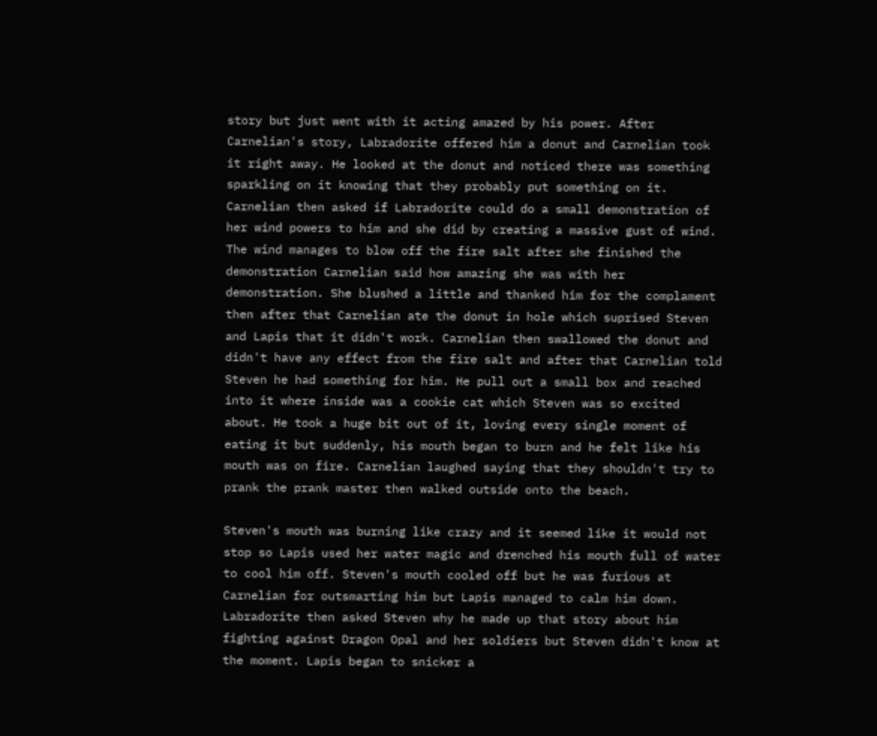story but just went with it acting amazed by his power. After Carnelian's story, Labradorite offered him a donut and Carnelian took it right away. He looked at the donut and noticed there was something sparkling on it knowing that they probably put something on it. Carnelian then asked if Labradorite could do a small demonstration of her wind powers to him and she did by creating a massive gust of wind. The wind manages to blow off the fire salt after she finished the demonstration Carnelian said how amazing she was with her demonstration. She blushed a little and thanked him for the complament then after that Carnelian ate the donut in hole which suprised Steven and Lapis that it didn't work. Carnelian then swallowed the donut and didn't have any effect from the fire salt and after that Carnelian told Steven he had something for him. He pull out a small box and reached into it where inside was a cookie cat which Steven was so excited about. He took a huge bit out of it, loving every single moment of eating it but suddenly, his mouth began to burn and he felt like his mouth was on fire. Carnelian laughed saying that they shouldn't try to prank the prank master then walked outside onto the beach.

Steven's mouth was burning like crazy and it seemed like it would not stop so Lapis used her water magic and drenched his mouth full of water to cool him off. Steven's mouth cooled off but he was furious at Carnelian for outsmarting him but Lapis managed to calm him down. Labradorite then asked Steven why he made up that story about him fighting against Dragon Opal and her soldiers but Steven didn't know at the moment. Lapis began to snicker a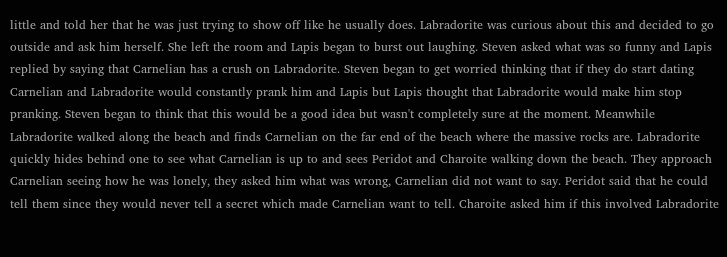little and told her that he was just trying to show off like he usually does. Labradorite was curious about this and decided to go outside and ask him herself. She left the room and Lapis began to burst out laughing. Steven asked what was so funny and Lapis replied by saying that Carnelian has a crush on Labradorite. Steven began to get worried thinking that if they do start dating Carnelian and Labradorite would constantly prank him and Lapis but Lapis thought that Labradorite would make him stop pranking. Steven began to think that this would be a good idea but wasn't completely sure at the moment. Meanwhile Labradorite walked along the beach and finds Carnelian on the far end of the beach where the massive rocks are. Labradorite quickly hides behind one to see what Carnelian is up to and sees Peridot and Charoite walking down the beach. They approach Carnelian seeing how he was lonely, they asked him what was wrong, Carnelian did not want to say. Peridot said that he could tell them since they would never tell a secret which made Carnelian want to tell. Charoite asked him if this involved Labradorite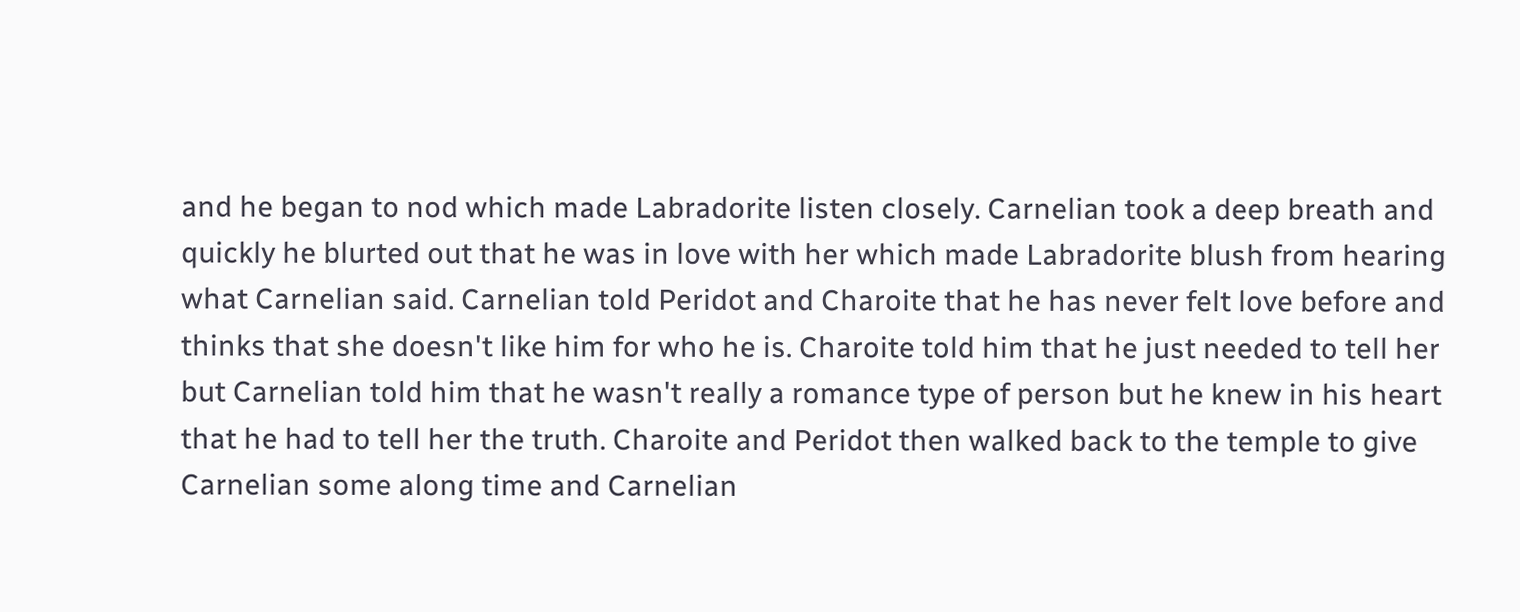and he began to nod which made Labradorite listen closely. Carnelian took a deep breath and quickly he blurted out that he was in love with her which made Labradorite blush from hearing what Carnelian said. Carnelian told Peridot and Charoite that he has never felt love before and thinks that she doesn't like him for who he is. Charoite told him that he just needed to tell her but Carnelian told him that he wasn't really a romance type of person but he knew in his heart that he had to tell her the truth. Charoite and Peridot then walked back to the temple to give Carnelian some along time and Carnelian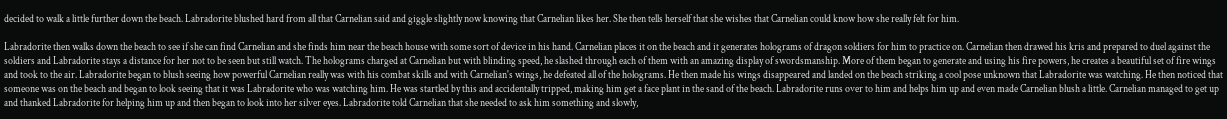decided to walk a little further down the beach. Labradorite blushed hard from all that Carnelian said and giggle slightly now knowing that Carnelian likes her. She then tells herself that she wishes that Carnelian could know how she really felt for him.

Labradorite then walks down the beach to see if she can find Carnelian and she finds him near the beach house with some sort of device in his hand. Carnelian places it on the beach and it generates holograms of dragon soldiers for him to practice on. Carnelian then drawed his kris and prepared to duel against the soldiers and Labradorite stays a distance for her not to be seen but still watch. The holograms charged at Carnelian but with blinding speed, he slashed through each of them with an amazing display of swordsmanship. More of them began to generate and using his fire powers, he creates a beautiful set of fire wings and took to the air. Labradorite began to blush seeing how powerful Carnelian really was with his combat skills and with Carnelian's wings, he defeated all of the holograms. He then made his wings disappeared and landed on the beach striking a cool pose unknown that Labradorite was watching. He then noticed that someone was on the beach and began to look seeing that it was Labradorite who was watching him. He was startled by this and accidentally tripped, making him get a face plant in the sand of the beach. Labradorite runs over to him and helps him up and even made Carnelian blush a little. Carnelian managed to get up and thanked Labradorite for helping him up and then began to look into her silver eyes. Labradorite told Carnelian that she needed to ask him something and slowly,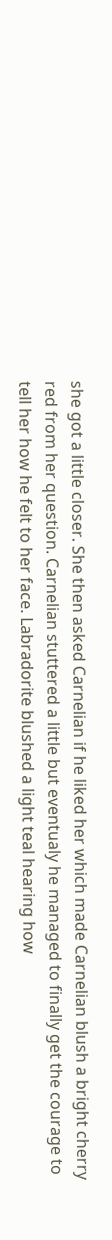she got a little closer. She then asked Carnelian if he liked her which made Carnelian blush a bright cherry red from her question. Carnelian stuttered a little but eventualy he managed to finally get the courage to tell her how he felt to her face. Labradorite blushed a light teal hearing how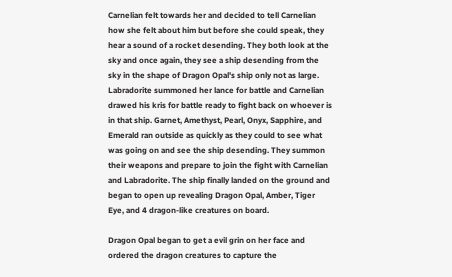Carnelian felt towards her and decided to tell Carnelian how she felt about him but before she could speak, they hear a sound of a rocket desending. They both look at the sky and once again, they see a ship desending from the sky in the shape of Dragon Opal's ship only not as large. Labradorite summoned her lance for battle and Carnelian drawed his kris for battle ready to fight back on whoever is in that ship. Garnet, Amethyst, Pearl, Onyx, Sapphire, and Emerald ran outside as quickly as they could to see what was going on and see the ship desending. They summon their weapons and prepare to join the fight with Carnelian and Labradorite. The ship finally landed on the ground and began to open up revealing Dragon Opal, Amber, Tiger Eye, and 4 dragon-like creatures on board.

Dragon Opal began to get a evil grin on her face and ordered the dragon creatures to capture the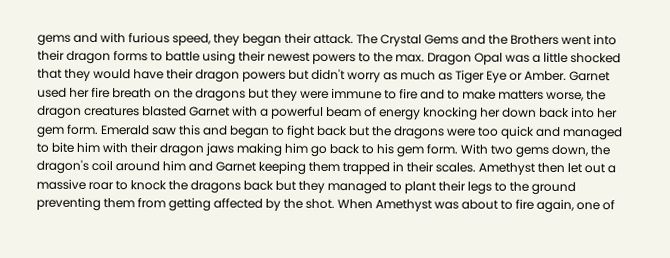gems and with furious speed, they began their attack. The Crystal Gems and the Brothers went into their dragon forms to battle using their newest powers to the max. Dragon Opal was a little shocked that they would have their dragon powers but didn't worry as much as Tiger Eye or Amber. Garnet used her fire breath on the dragons but they were immune to fire and to make matters worse, the dragon creatures blasted Garnet with a powerful beam of energy knocking her down back into her gem form. Emerald saw this and began to fight back but the dragons were too quick and managed to bite him with their dragon jaws making him go back to his gem form. With two gems down, the dragon's coil around him and Garnet keeping them trapped in their scales. Amethyst then let out a massive roar to knock the dragons back but they managed to plant their legs to the ground preventing them from getting affected by the shot. When Amethyst was about to fire again, one of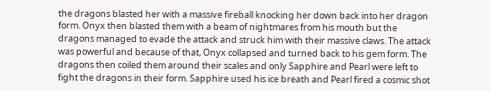the dragons blasted her with a massive fireball knocking her down back into her dragon form. Onyx then blasted them with a beam of nightmares from his mouth but the dragons managed to evade the attack and struck him with their massive claws. The attack was powerful and because of that, Onyx collapsed and turned back to his gem form. The dragons then coiled them around their scales and only Sapphire and Pearl were left to fight the dragons in their form. Sapphire used his ice breath and Pearl fired a cosmic shot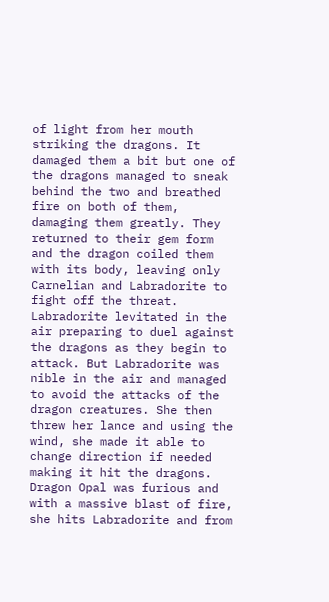of light from her mouth striking the dragons. It damaged them a bit but one of the dragons managed to sneak behind the two and breathed fire on both of them, damaging them greatly. They returned to their gem form and the dragon coiled them with its body, leaving only Carnelian and Labradorite to fight off the threat. Labradorite levitated in the air preparing to duel against the dragons as they begin to attack. But Labradorite was nible in the air and managed to avoid the attacks of the dragon creatures. She then threw her lance and using the wind, she made it able to change direction if needed making it hit the dragons. Dragon Opal was furious and with a massive blast of fire, she hits Labradorite and from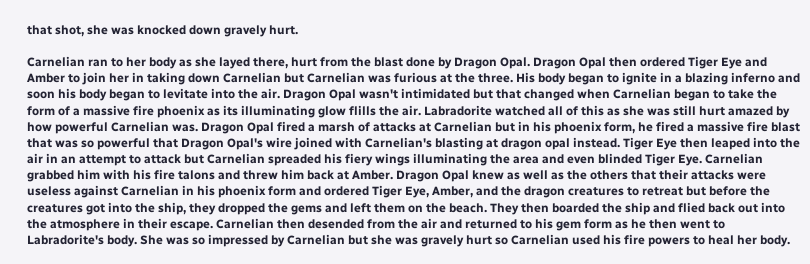that shot, she was knocked down gravely hurt.

Carnelian ran to her body as she layed there, hurt from the blast done by Dragon Opal. Dragon Opal then ordered Tiger Eye and Amber to join her in taking down Carnelian but Carnelian was furious at the three. His body began to ignite in a blazing inferno and soon his body began to levitate into the air. Dragon Opal wasn't intimidated but that changed when Carnelian began to take the form of a massive fire phoenix as its illuminating glow flills the air. Labradorite watched all of this as she was still hurt amazed by how powerful Carnelian was. Dragon Opal fired a marsh of attacks at Carnelian but in his phoenix form, he fired a massive fire blast that was so powerful that Dragon Opal's wire joined with Carnelian's blasting at dragon opal instead. Tiger Eye then leaped into the air in an attempt to attack but Carnelian spreaded his fiery wings illuminating the area and even blinded Tiger Eye. Carnelian grabbed him with his fire talons and threw him back at Amber. Dragon Opal knew as well as the others that their attacks were useless against Carnelian in his phoenix form and ordered Tiger Eye, Amber, and the dragon creatures to retreat but before the creatures got into the ship, they dropped the gems and left them on the beach. They then boarded the ship and flied back out into the atmosphere in their escape. Carnelian then desended from the air and returned to his gem form as he then went to Labradorite's body. She was so impressed by Carnelian but she was gravely hurt so Carnelian used his fire powers to heal her body.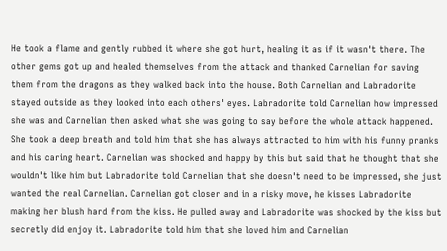He took a flame and gently rubbed it where she got hurt, healing it as if it wasn't there. The other gems got up and healed themselves from the attack and thanked Carnelian for saving them from the dragons as they walked back into the house. Both Carnelian and Labradorite stayed outside as they looked into each others' eyes. Labradorite told Carnelian how impressed she was and Carnelian then asked what she was going to say before the whole attack happened. She took a deep breath and told him that she has always attracted to him with his funny pranks and his caring heart. Carnelian was shocked and happy by this but said that he thought that she wouldn't like him but Labradorite told Carnelian that she doesn't need to be impressed, she just wanted the real Carnelian. Carnelian got closer and in a risky move, he kisses Labradorite making her blush hard from the kiss. He pulled away and Labradorite was shocked by the kiss but secretly did enjoy it. Labradorite told him that she loved him and Carnelian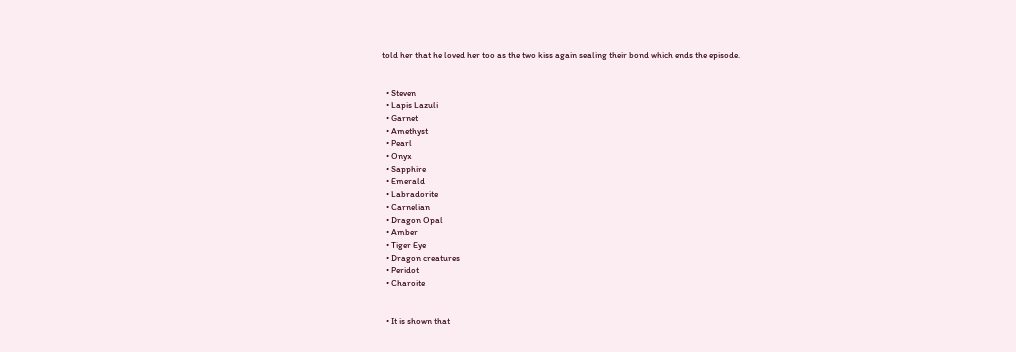told her that he loved her too as the two kiss again sealing their bond which ends the episode.


  • Steven
  • Lapis Lazuli
  • Garnet
  • Amethyst
  • Pearl
  • Onyx
  • Sapphire
  • Emerald
  • Labradorite
  • Carnelian
  • Dragon Opal
  • Amber
  • Tiger Eye
  • Dragon creatures
  • Peridot
  • Charoite


  • It is shown that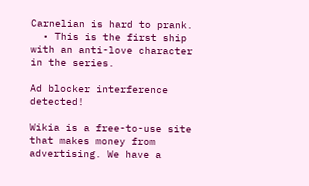Carnelian is hard to prank.
  • This is the first ship with an anti-love character in the series.

Ad blocker interference detected!

Wikia is a free-to-use site that makes money from advertising. We have a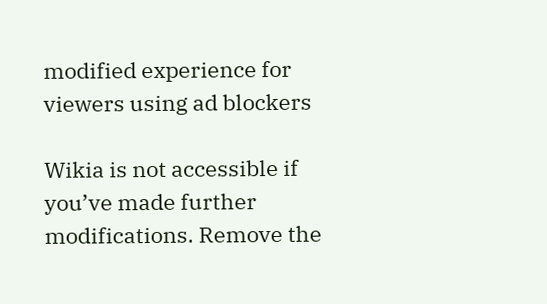modified experience for viewers using ad blockers

Wikia is not accessible if you’ve made further modifications. Remove the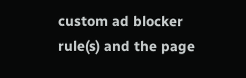custom ad blocker rule(s) and the page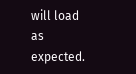will load as expected.